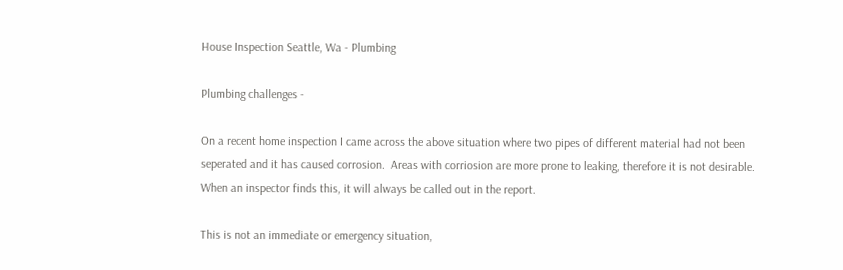House Inspection Seattle, Wa - Plumbing

Plumbing challenges -

On a recent home inspection I came across the above situation where two pipes of different material had not been seperated and it has caused corrosion.  Areas with corriosion are more prone to leaking, therefore it is not desirable. When an inspector finds this, it will always be called out in the report.

This is not an immediate or emergency situation,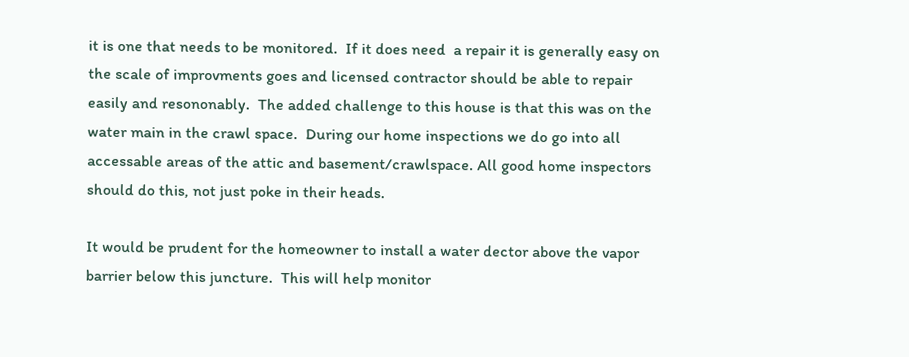it is one that needs to be monitored.  If it does need  a repair it is generally easy on the scale of improvments goes and licensed contractor should be able to repair easily and resononably.  The added challenge to this house is that this was on the water main in the crawl space.  During our home inspections we do go into all accessable areas of the attic and basement/crawlspace. All good home inspectors should do this, not just poke in their heads.

It would be prudent for the homeowner to install a water dector above the vapor barrier below this juncture.  This will help monitor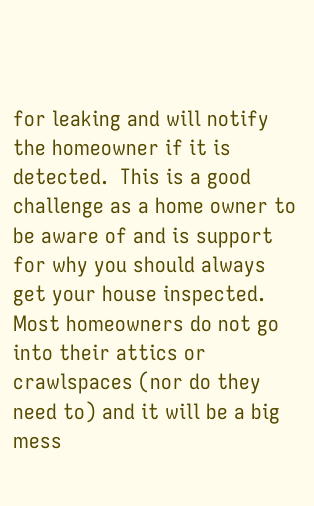for leaking and will notify the homeowner if it is detected.  This is a good challenge as a home owner to be aware of and is support for why you should always get your house inspected.  Most homeowners do not go into their attics or crawlspaces (nor do they need to) and it will be a big mess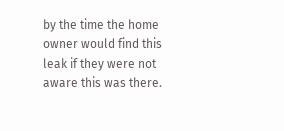by the time the home owner would find this leak if they were not aware this was there.